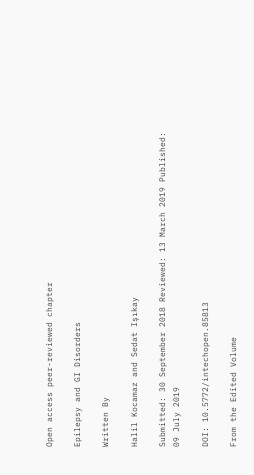Open access peer-reviewed chapter

Epilepsy and GI Disorders

Written By

Halil Kocamaz and Sedat Işıkay

Submitted: 30 September 2018 Reviewed: 13 March 2019 Published: 09 July 2019

DOI: 10.5772/intechopen.85813

From the Edited Volume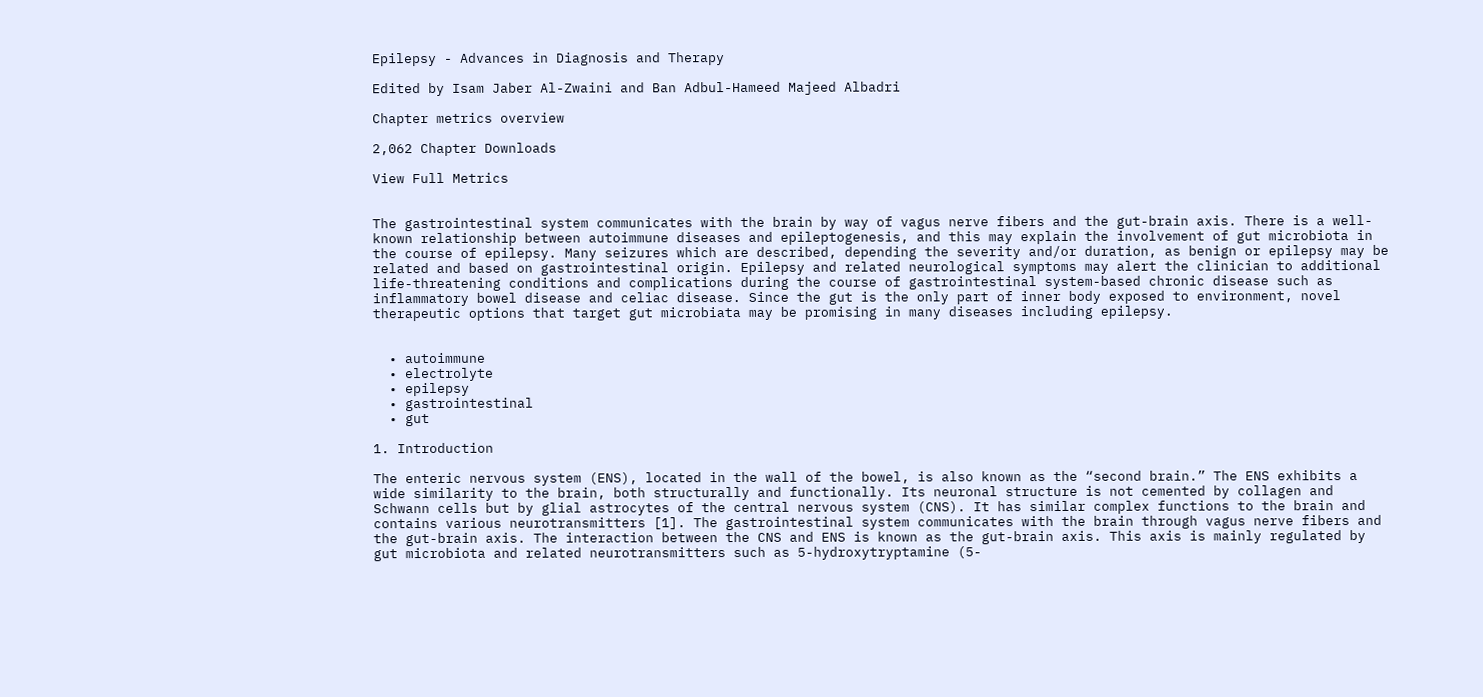Epilepsy - Advances in Diagnosis and Therapy

Edited by Isam Jaber Al-Zwaini and Ban Adbul-Hameed Majeed Albadri

Chapter metrics overview

2,062 Chapter Downloads

View Full Metrics


The gastrointestinal system communicates with the brain by way of vagus nerve fibers and the gut-brain axis. There is a well-known relationship between autoimmune diseases and epileptogenesis, and this may explain the involvement of gut microbiota in the course of epilepsy. Many seizures which are described, depending the severity and/or duration, as benign or epilepsy may be related and based on gastrointestinal origin. Epilepsy and related neurological symptoms may alert the clinician to additional life-threatening conditions and complications during the course of gastrointestinal system-based chronic disease such as inflammatory bowel disease and celiac disease. Since the gut is the only part of inner body exposed to environment, novel therapeutic options that target gut microbiata may be promising in many diseases including epilepsy.


  • autoimmune
  • electrolyte
  • epilepsy
  • gastrointestinal
  • gut

1. Introduction

The enteric nervous system (ENS), located in the wall of the bowel, is also known as the “second brain.” The ENS exhibits a wide similarity to the brain, both structurally and functionally. Its neuronal structure is not cemented by collagen and Schwann cells but by glial astrocytes of the central nervous system (CNS). It has similar complex functions to the brain and contains various neurotransmitters [1]. The gastrointestinal system communicates with the brain through vagus nerve fibers and the gut-brain axis. The interaction between the CNS and ENS is known as the gut-brain axis. This axis is mainly regulated by gut microbiota and related neurotransmitters such as 5-hydroxytryptamine (5-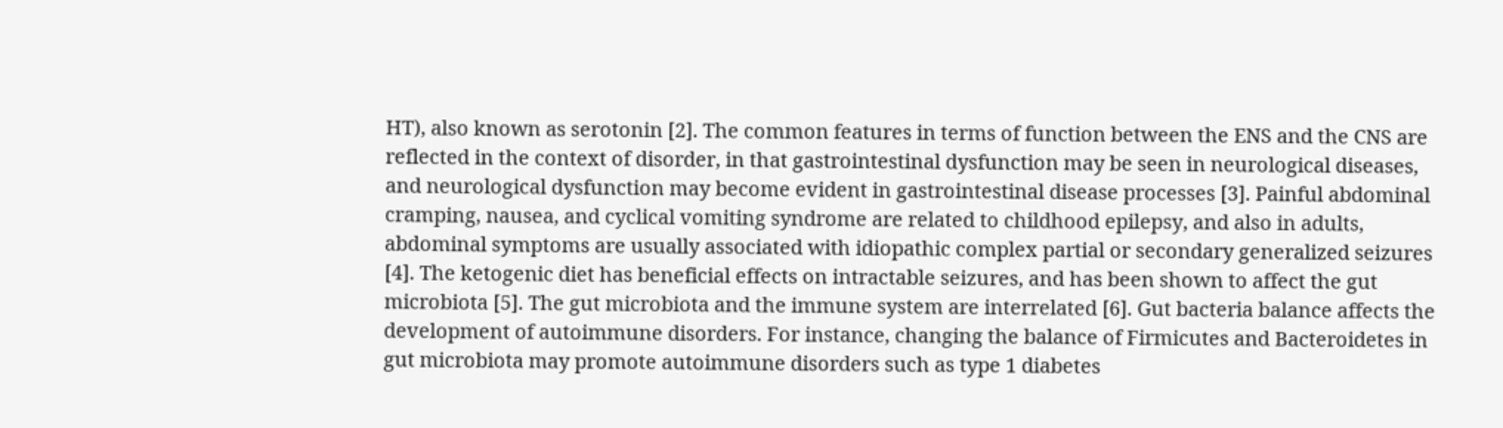HT), also known as serotonin [2]. The common features in terms of function between the ENS and the CNS are reflected in the context of disorder, in that gastrointestinal dysfunction may be seen in neurological diseases, and neurological dysfunction may become evident in gastrointestinal disease processes [3]. Painful abdominal cramping, nausea, and cyclical vomiting syndrome are related to childhood epilepsy, and also in adults, abdominal symptoms are usually associated with idiopathic complex partial or secondary generalized seizures [4]. The ketogenic diet has beneficial effects on intractable seizures, and has been shown to affect the gut microbiota [5]. The gut microbiota and the immune system are interrelated [6]. Gut bacteria balance affects the development of autoimmune disorders. For instance, changing the balance of Firmicutes and Bacteroidetes in gut microbiota may promote autoimmune disorders such as type 1 diabetes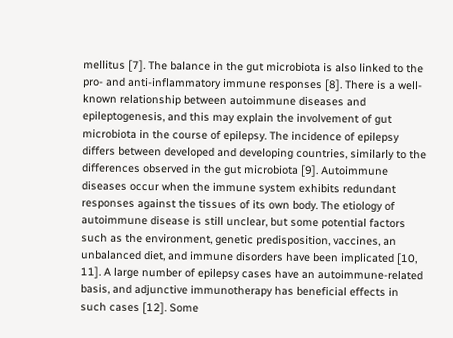mellitus [7]. The balance in the gut microbiota is also linked to the pro- and anti-inflammatory immune responses [8]. There is a well-known relationship between autoimmune diseases and epileptogenesis, and this may explain the involvement of gut microbiota in the course of epilepsy. The incidence of epilepsy differs between developed and developing countries, similarly to the differences observed in the gut microbiota [9]. Autoimmune diseases occur when the immune system exhibits redundant responses against the tissues of its own body. The etiology of autoimmune disease is still unclear, but some potential factors such as the environment, genetic predisposition, vaccines, an unbalanced diet, and immune disorders have been implicated [10, 11]. A large number of epilepsy cases have an autoimmune-related basis, and adjunctive immunotherapy has beneficial effects in such cases [12]. Some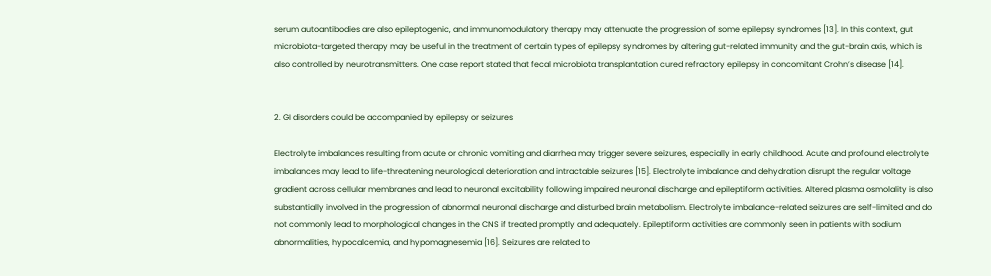serum autoantibodies are also epileptogenic, and immunomodulatory therapy may attenuate the progression of some epilepsy syndromes [13]. In this context, gut microbiota-targeted therapy may be useful in the treatment of certain types of epilepsy syndromes by altering gut-related immunity and the gut-brain axis, which is also controlled by neurotransmitters. One case report stated that fecal microbiota transplantation cured refractory epilepsy in concomitant Crohn’s disease [14].


2. GI disorders could be accompanied by epilepsy or seizures

Electrolyte imbalances resulting from acute or chronic vomiting and diarrhea may trigger severe seizures, especially in early childhood. Acute and profound electrolyte imbalances may lead to life-threatening neurological deterioration and intractable seizures [15]. Electrolyte imbalance and dehydration disrupt the regular voltage gradient across cellular membranes and lead to neuronal excitability following impaired neuronal discharge and epileptiform activities. Altered plasma osmolality is also substantially involved in the progression of abnormal neuronal discharge and disturbed brain metabolism. Electrolyte imbalance-related seizures are self-limited and do not commonly lead to morphological changes in the CNS if treated promptly and adequately. Epileptiform activities are commonly seen in patients with sodium abnormalities, hypocalcemia, and hypomagnesemia [16]. Seizures are related to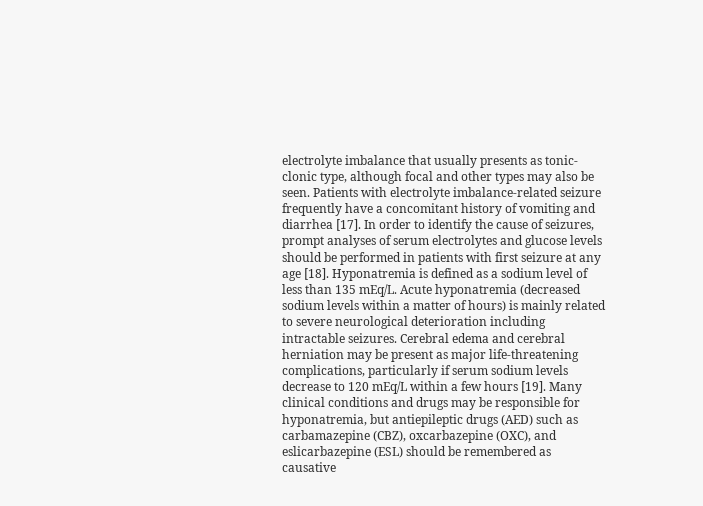electrolyte imbalance that usually presents as tonic-clonic type, although focal and other types may also be seen. Patients with electrolyte imbalance-related seizure frequently have a concomitant history of vomiting and diarrhea [17]. In order to identify the cause of seizures, prompt analyses of serum electrolytes and glucose levels should be performed in patients with first seizure at any age [18]. Hyponatremia is defined as a sodium level of less than 135 mEq/L. Acute hyponatremia (decreased sodium levels within a matter of hours) is mainly related to severe neurological deterioration including intractable seizures. Cerebral edema and cerebral herniation may be present as major life-threatening complications, particularly if serum sodium levels decrease to 120 mEq/L within a few hours [19]. Many clinical conditions and drugs may be responsible for hyponatremia, but antiepileptic drugs (AED) such as carbamazepine (CBZ), oxcarbazepine (OXC), and eslicarbazepine (ESL) should be remembered as causative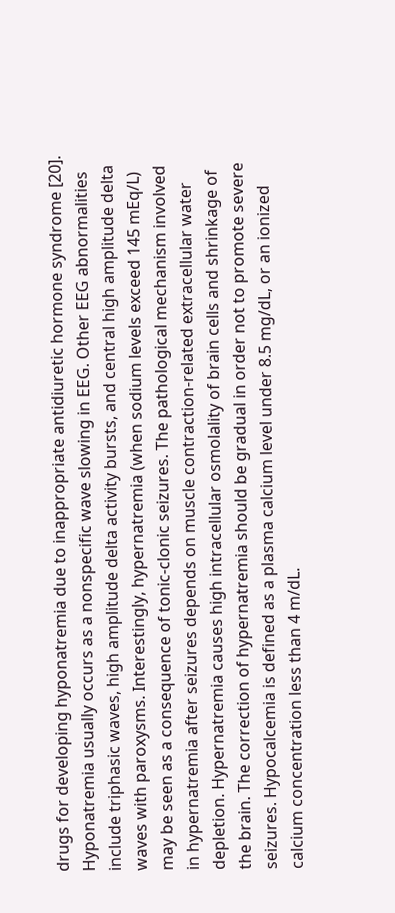drugs for developing hyponatremia due to inappropriate antidiuretic hormone syndrome [20]. Hyponatremia usually occurs as a nonspecific wave slowing in EEG. Other EEG abnormalities include triphasic waves, high amplitude delta activity bursts, and central high amplitude delta waves with paroxysms. Interestingly, hypernatremia (when sodium levels exceed 145 mEq/L) may be seen as a consequence of tonic-clonic seizures. The pathological mechanism involved in hypernatremia after seizures depends on muscle contraction-related extracellular water depletion. Hypernatremia causes high intracellular osmolality of brain cells and shrinkage of the brain. The correction of hypernatremia should be gradual in order not to promote severe seizures. Hypocalcemia is defined as a plasma calcium level under 8.5 mg/dL, or an ionized calcium concentration less than 4 m/dL.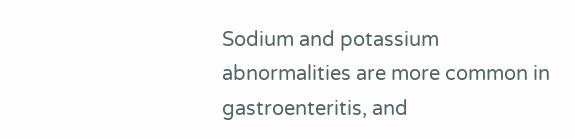Sodium and potassium abnormalities are more common in gastroenteritis, and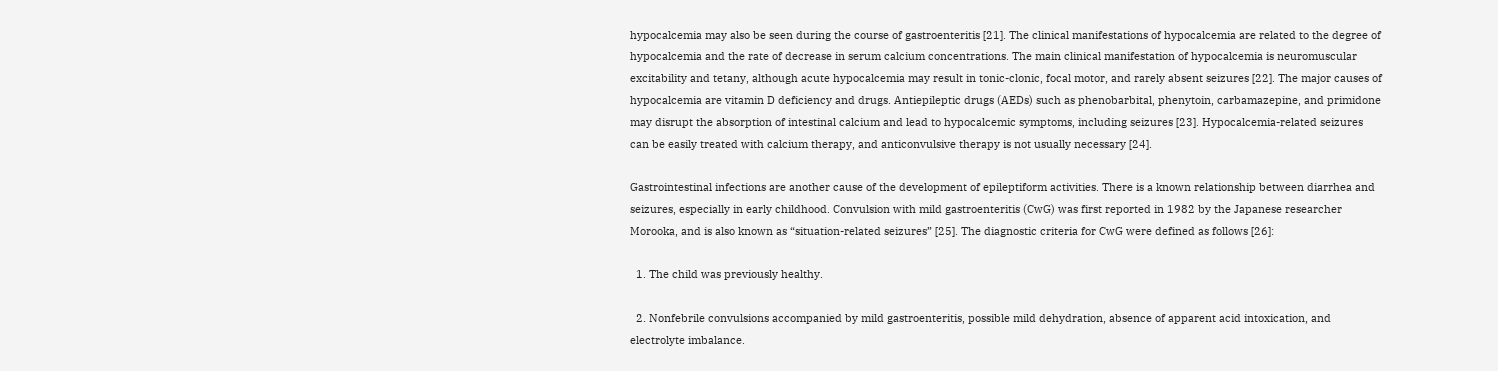hypocalcemia may also be seen during the course of gastroenteritis [21]. The clinical manifestations of hypocalcemia are related to the degree of hypocalcemia and the rate of decrease in serum calcium concentrations. The main clinical manifestation of hypocalcemia is neuromuscular excitability and tetany, although acute hypocalcemia may result in tonic-clonic, focal motor, and rarely absent seizures [22]. The major causes of hypocalcemia are vitamin D deficiency and drugs. Antiepileptic drugs (AEDs) such as phenobarbital, phenytoin, carbamazepine, and primidone may disrupt the absorption of intestinal calcium and lead to hypocalcemic symptoms, including seizures [23]. Hypocalcemia-related seizures can be easily treated with calcium therapy, and anticonvulsive therapy is not usually necessary [24].

Gastrointestinal infections are another cause of the development of epileptiform activities. There is a known relationship between diarrhea and seizures, especially in early childhood. Convulsion with mild gastroenteritis (CwG) was first reported in 1982 by the Japanese researcher Morooka, and is also known as “situation-related seizures” [25]. The diagnostic criteria for CwG were defined as follows [26]:

  1. The child was previously healthy.

  2. Nonfebrile convulsions accompanied by mild gastroenteritis, possible mild dehydration, absence of apparent acid intoxication, and electrolyte imbalance.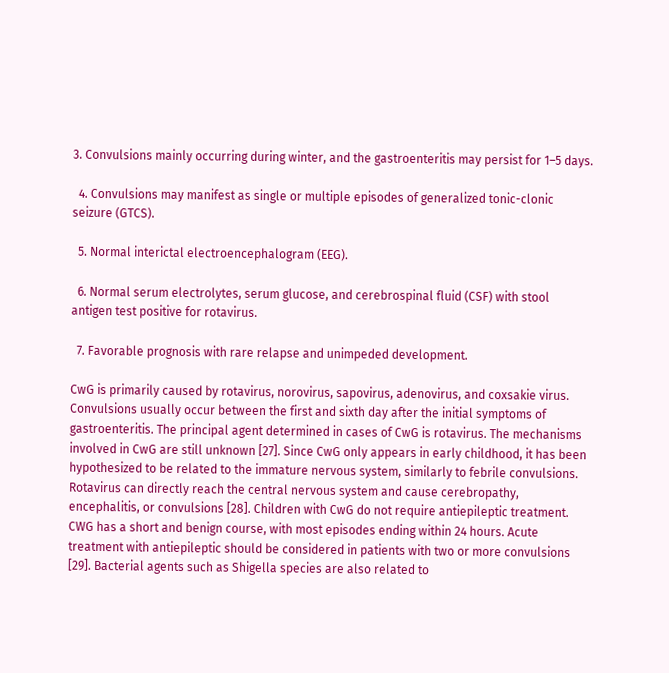3. Convulsions mainly occurring during winter, and the gastroenteritis may persist for 1–5 days.

  4. Convulsions may manifest as single or multiple episodes of generalized tonic-clonic seizure (GTCS).

  5. Normal interictal electroencephalogram (EEG).

  6. Normal serum electrolytes, serum glucose, and cerebrospinal fluid (CSF) with stool antigen test positive for rotavirus.

  7. Favorable prognosis with rare relapse and unimpeded development.

CwG is primarily caused by rotavirus, norovirus, sapovirus, adenovirus, and coxsakie virus. Convulsions usually occur between the first and sixth day after the initial symptoms of gastroenteritis. The principal agent determined in cases of CwG is rotavirus. The mechanisms involved in CwG are still unknown [27]. Since CwG only appears in early childhood, it has been hypothesized to be related to the immature nervous system, similarly to febrile convulsions. Rotavirus can directly reach the central nervous system and cause cerebropathy, encephalitis, or convulsions [28]. Children with CwG do not require antiepileptic treatment. CWG has a short and benign course, with most episodes ending within 24 hours. Acute treatment with antiepileptic should be considered in patients with two or more convulsions [29]. Bacterial agents such as Shigella species are also related to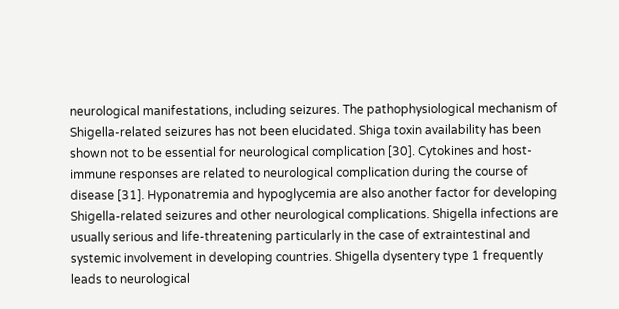neurological manifestations, including seizures. The pathophysiological mechanism of Shigella-related seizures has not been elucidated. Shiga toxin availability has been shown not to be essential for neurological complication [30]. Cytokines and host-immune responses are related to neurological complication during the course of disease [31]. Hyponatremia and hypoglycemia are also another factor for developing Shigella-related seizures and other neurological complications. Shigella infections are usually serious and life-threatening particularly in the case of extraintestinal and systemic involvement in developing countries. Shigella dysentery type 1 frequently leads to neurological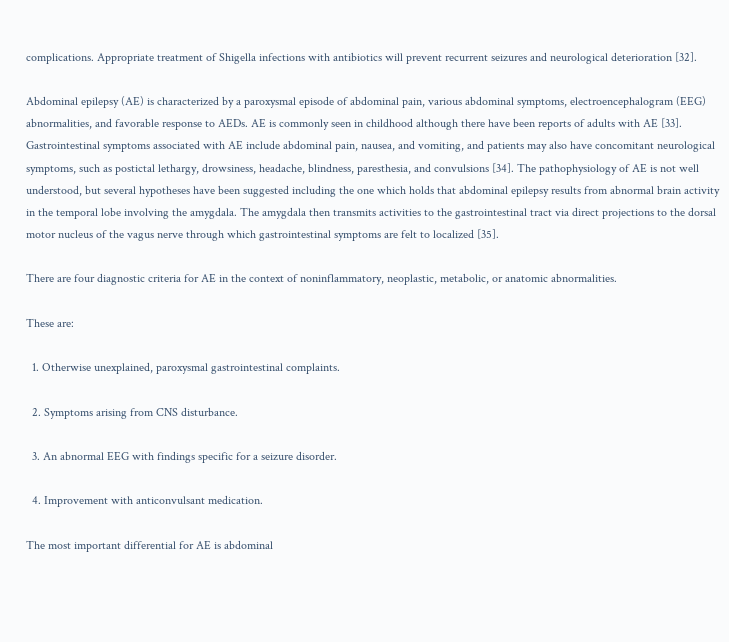complications. Appropriate treatment of Shigella infections with antibiotics will prevent recurrent seizures and neurological deterioration [32].

Abdominal epilepsy (AE) is characterized by a paroxysmal episode of abdominal pain, various abdominal symptoms, electroencephalogram (EEG) abnormalities, and favorable response to AEDs. AE is commonly seen in childhood although there have been reports of adults with AE [33]. Gastrointestinal symptoms associated with AE include abdominal pain, nausea, and vomiting, and patients may also have concomitant neurological symptoms, such as postictal lethargy, drowsiness, headache, blindness, paresthesia, and convulsions [34]. The pathophysiology of AE is not well understood, but several hypotheses have been suggested including the one which holds that abdominal epilepsy results from abnormal brain activity in the temporal lobe involving the amygdala. The amygdala then transmits activities to the gastrointestinal tract via direct projections to the dorsal motor nucleus of the vagus nerve through which gastrointestinal symptoms are felt to localized [35].

There are four diagnostic criteria for AE in the context of noninflammatory, neoplastic, metabolic, or anatomic abnormalities.

These are:

  1. Otherwise unexplained, paroxysmal gastrointestinal complaints.

  2. Symptoms arising from CNS disturbance.

  3. An abnormal EEG with findings specific for a seizure disorder.

  4. Improvement with anticonvulsant medication.

The most important differential for AE is abdominal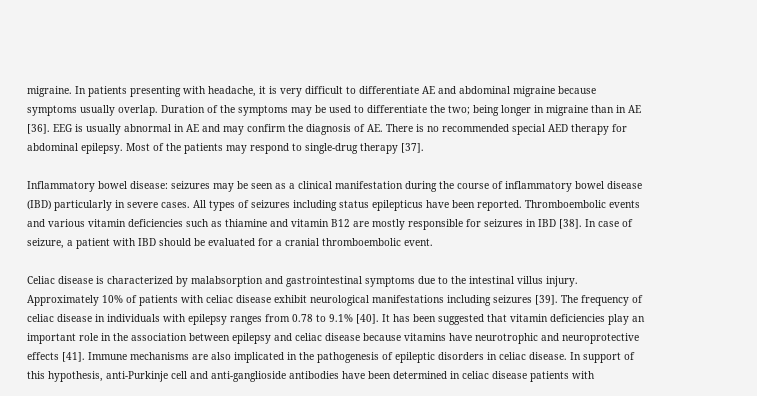migraine. In patients presenting with headache, it is very difficult to differentiate AE and abdominal migraine because symptoms usually overlap. Duration of the symptoms may be used to differentiate the two; being longer in migraine than in AE [36]. EEG is usually abnormal in AE and may confirm the diagnosis of AE. There is no recommended special AED therapy for abdominal epilepsy. Most of the patients may respond to single-drug therapy [37].

Inflammatory bowel disease: seizures may be seen as a clinical manifestation during the course of inflammatory bowel disease (IBD) particularly in severe cases. All types of seizures including status epilepticus have been reported. Thromboembolic events and various vitamin deficiencies such as thiamine and vitamin B12 are mostly responsible for seizures in IBD [38]. In case of seizure, a patient with IBD should be evaluated for a cranial thromboembolic event.

Celiac disease is characterized by malabsorption and gastrointestinal symptoms due to the intestinal villus injury. Approximately 10% of patients with celiac disease exhibit neurological manifestations including seizures [39]. The frequency of celiac disease in individuals with epilepsy ranges from 0.78 to 9.1% [40]. It has been suggested that vitamin deficiencies play an important role in the association between epilepsy and celiac disease because vitamins have neurotrophic and neuroprotective effects [41]. Immune mechanisms are also implicated in the pathogenesis of epileptic disorders in celiac disease. In support of this hypothesis, anti-Purkinje cell and anti-ganglioside antibodies have been determined in celiac disease patients with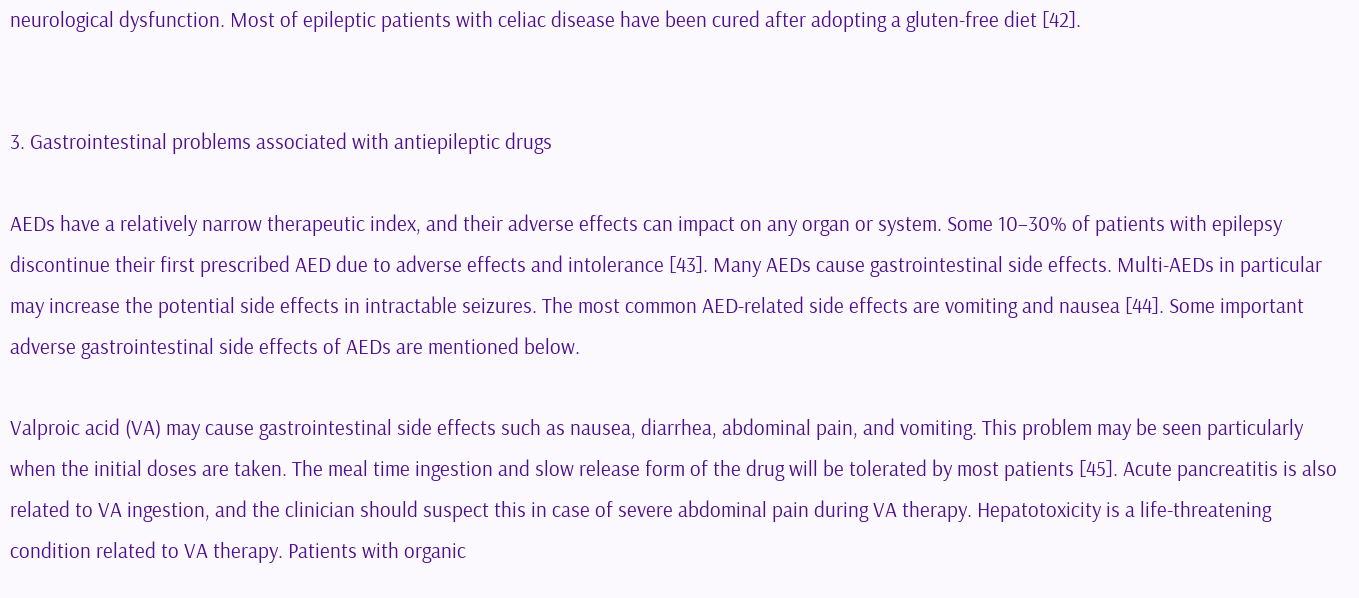neurological dysfunction. Most of epileptic patients with celiac disease have been cured after adopting a gluten-free diet [42].


3. Gastrointestinal problems associated with antiepileptic drugs

AEDs have a relatively narrow therapeutic index, and their adverse effects can impact on any organ or system. Some 10–30% of patients with epilepsy discontinue their first prescribed AED due to adverse effects and intolerance [43]. Many AEDs cause gastrointestinal side effects. Multi-AEDs in particular may increase the potential side effects in intractable seizures. The most common AED-related side effects are vomiting and nausea [44]. Some important adverse gastrointestinal side effects of AEDs are mentioned below.

Valproic acid (VA) may cause gastrointestinal side effects such as nausea, diarrhea, abdominal pain, and vomiting. This problem may be seen particularly when the initial doses are taken. The meal time ingestion and slow release form of the drug will be tolerated by most patients [45]. Acute pancreatitis is also related to VA ingestion, and the clinician should suspect this in case of severe abdominal pain during VA therapy. Hepatotoxicity is a life-threatening condition related to VA therapy. Patients with organic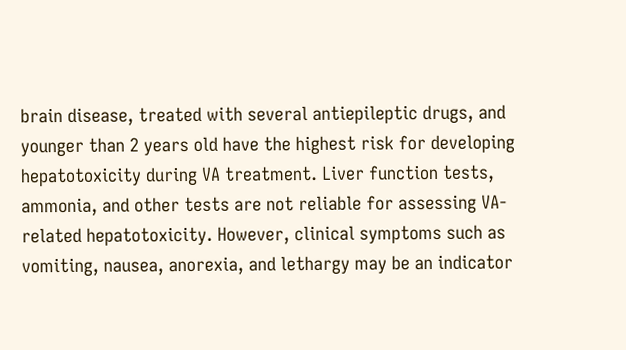brain disease, treated with several antiepileptic drugs, and younger than 2 years old have the highest risk for developing hepatotoxicity during VA treatment. Liver function tests, ammonia, and other tests are not reliable for assessing VA-related hepatotoxicity. However, clinical symptoms such as vomiting, nausea, anorexia, and lethargy may be an indicator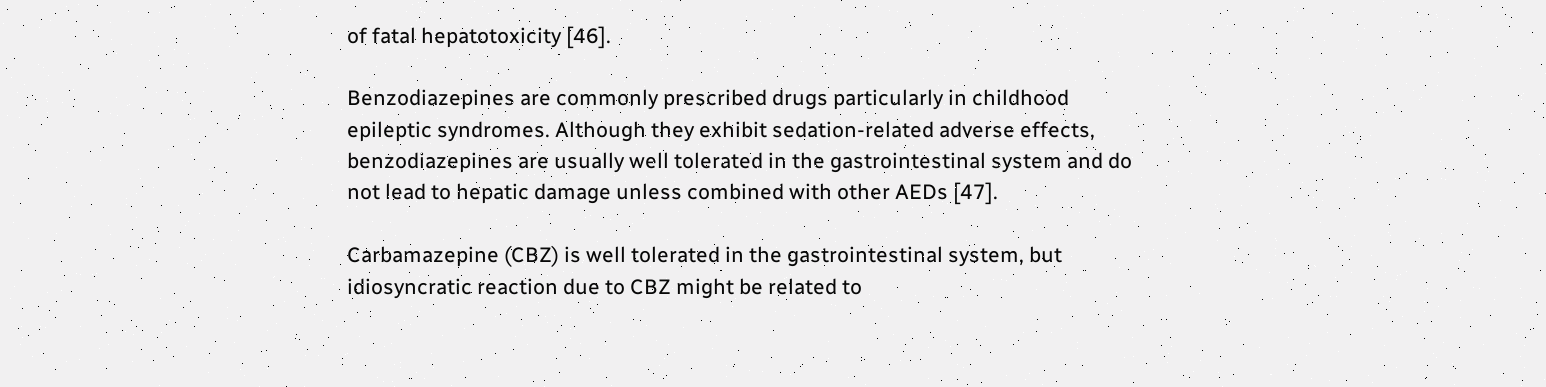of fatal hepatotoxicity [46].

Benzodiazepines are commonly prescribed drugs particularly in childhood epileptic syndromes. Although they exhibit sedation-related adverse effects, benzodiazepines are usually well tolerated in the gastrointestinal system and do not lead to hepatic damage unless combined with other AEDs [47].

Carbamazepine (CBZ) is well tolerated in the gastrointestinal system, but idiosyncratic reaction due to CBZ might be related to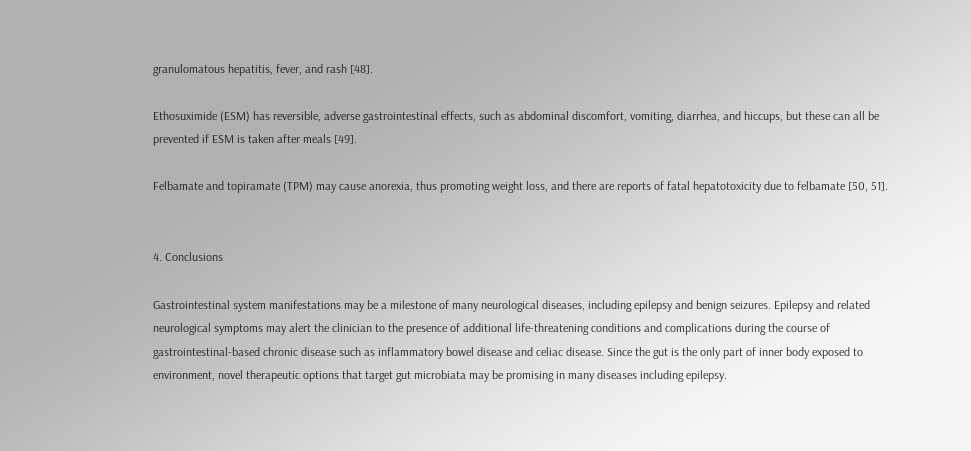granulomatous hepatitis, fever, and rash [48].

Ethosuximide (ESM) has reversible, adverse gastrointestinal effects, such as abdominal discomfort, vomiting, diarrhea, and hiccups, but these can all be prevented if ESM is taken after meals [49].

Felbamate and topiramate (TPM) may cause anorexia, thus promoting weight loss, and there are reports of fatal hepatotoxicity due to felbamate [50, 51].


4. Conclusions

Gastrointestinal system manifestations may be a milestone of many neurological diseases, including epilepsy and benign seizures. Epilepsy and related neurological symptoms may alert the clinician to the presence of additional life-threatening conditions and complications during the course of gastrointestinal-based chronic disease such as inflammatory bowel disease and celiac disease. Since the gut is the only part of inner body exposed to environment, novel therapeutic options that target gut microbiata may be promising in many diseases including epilepsy.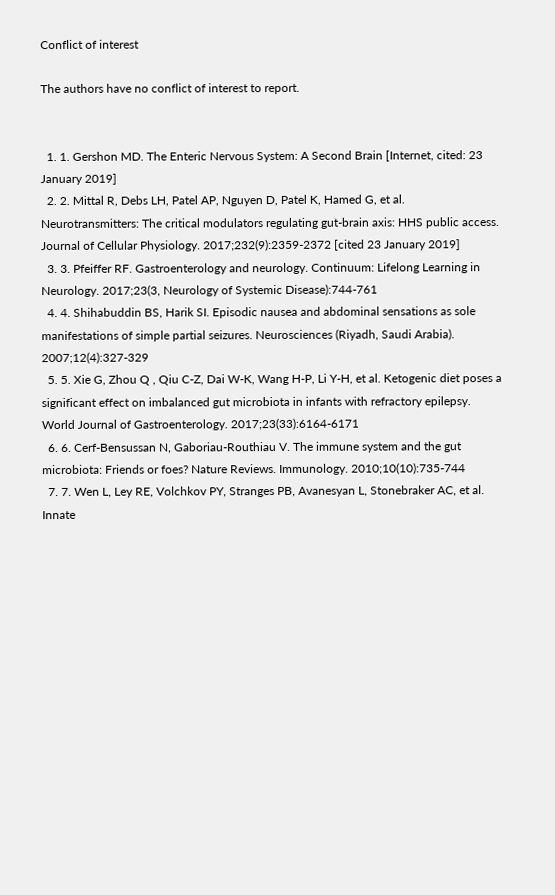Conflict of interest

The authors have no conflict of interest to report.


  1. 1. Gershon MD. The Enteric Nervous System: A Second Brain [Internet, cited: 23 January 2019]
  2. 2. Mittal R, Debs LH, Patel AP, Nguyen D, Patel K, Hamed G, et al. Neurotransmitters: The critical modulators regulating gut-brain axis: HHS public access. Journal of Cellular Physiology. 2017;232(9):2359-2372 [cited 23 January 2019]
  3. 3. Pfeiffer RF. Gastroenterology and neurology. Continuum: Lifelong Learning in Neurology. 2017;23(3, Neurology of Systemic Disease):744-761
  4. 4. Shihabuddin BS, Harik SI. Episodic nausea and abdominal sensations as sole manifestations of simple partial seizures. Neurosciences (Riyadh, Saudi Arabia). 2007;12(4):327-329
  5. 5. Xie G, Zhou Q , Qiu C-Z, Dai W-K, Wang H-P, Li Y-H, et al. Ketogenic diet poses a significant effect on imbalanced gut microbiota in infants with refractory epilepsy. World Journal of Gastroenterology. 2017;23(33):6164-6171
  6. 6. Cerf-Bensussan N, Gaboriau-Routhiau V. The immune system and the gut microbiota: Friends or foes? Nature Reviews. Immunology. 2010;10(10):735-744
  7. 7. Wen L, Ley RE, Volchkov PY, Stranges PB, Avanesyan L, Stonebraker AC, et al. Innate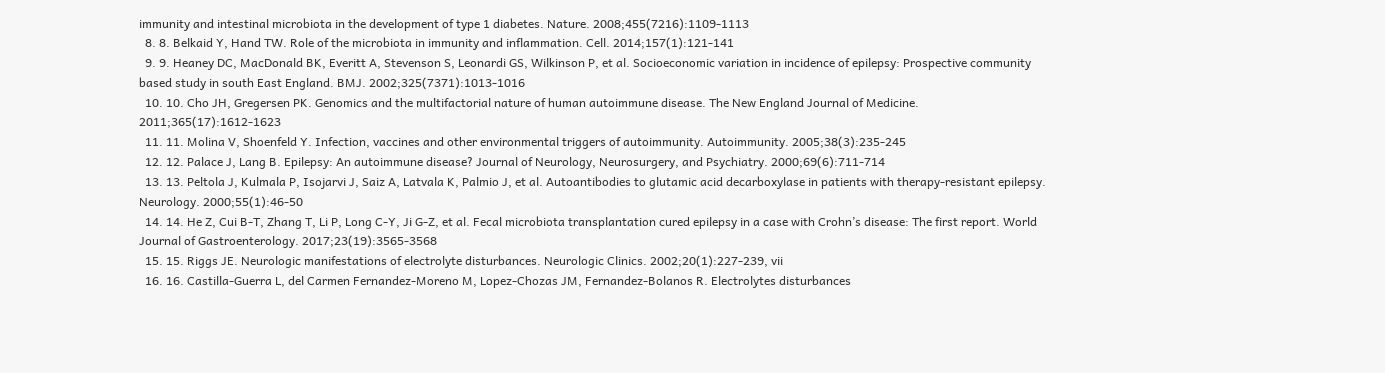immunity and intestinal microbiota in the development of type 1 diabetes. Nature. 2008;455(7216):1109-1113
  8. 8. Belkaid Y, Hand TW. Role of the microbiota in immunity and inflammation. Cell. 2014;157(1):121-141
  9. 9. Heaney DC, MacDonald BK, Everitt A, Stevenson S, Leonardi GS, Wilkinson P, et al. Socioeconomic variation in incidence of epilepsy: Prospective community based study in south East England. BMJ. 2002;325(7371):1013-1016
  10. 10. Cho JH, Gregersen PK. Genomics and the multifactorial nature of human autoimmune disease. The New England Journal of Medicine. 2011;365(17):1612-1623
  11. 11. Molina V, Shoenfeld Y. Infection, vaccines and other environmental triggers of autoimmunity. Autoimmunity. 2005;38(3):235-245
  12. 12. Palace J, Lang B. Epilepsy: An autoimmune disease? Journal of Neurology, Neurosurgery, and Psychiatry. 2000;69(6):711-714
  13. 13. Peltola J, Kulmala P, Isojarvi J, Saiz A, Latvala K, Palmio J, et al. Autoantibodies to glutamic acid decarboxylase in patients with therapy-resistant epilepsy. Neurology. 2000;55(1):46-50
  14. 14. He Z, Cui B-T, Zhang T, Li P, Long C-Y, Ji G-Z, et al. Fecal microbiota transplantation cured epilepsy in a case with Crohn’s disease: The first report. World Journal of Gastroenterology. 2017;23(19):3565-3568
  15. 15. Riggs JE. Neurologic manifestations of electrolyte disturbances. Neurologic Clinics. 2002;20(1):227-239, vii
  16. 16. Castilla-Guerra L, del Carmen Fernandez-Moreno M, Lopez-Chozas JM, Fernandez-Bolanos R. Electrolytes disturbances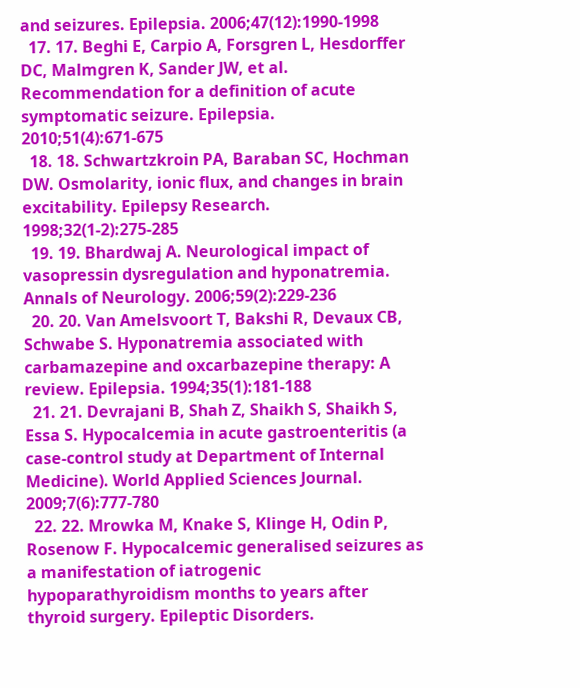and seizures. Epilepsia. 2006;47(12):1990-1998
  17. 17. Beghi E, Carpio A, Forsgren L, Hesdorffer DC, Malmgren K, Sander JW, et al. Recommendation for a definition of acute symptomatic seizure. Epilepsia. 2010;51(4):671-675
  18. 18. Schwartzkroin PA, Baraban SC, Hochman DW. Osmolarity, ionic flux, and changes in brain excitability. Epilepsy Research. 1998;32(1-2):275-285
  19. 19. Bhardwaj A. Neurological impact of vasopressin dysregulation and hyponatremia. Annals of Neurology. 2006;59(2):229-236
  20. 20. Van Amelsvoort T, Bakshi R, Devaux CB, Schwabe S. Hyponatremia associated with carbamazepine and oxcarbazepine therapy: A review. Epilepsia. 1994;35(1):181-188
  21. 21. Devrajani B, Shah Z, Shaikh S, Shaikh S, Essa S. Hypocalcemia in acute gastroenteritis (a case-control study at Department of Internal Medicine). World Applied Sciences Journal. 2009;7(6):777-780
  22. 22. Mrowka M, Knake S, Klinge H, Odin P, Rosenow F. Hypocalcemic generalised seizures as a manifestation of iatrogenic hypoparathyroidism months to years after thyroid surgery. Epileptic Disorders.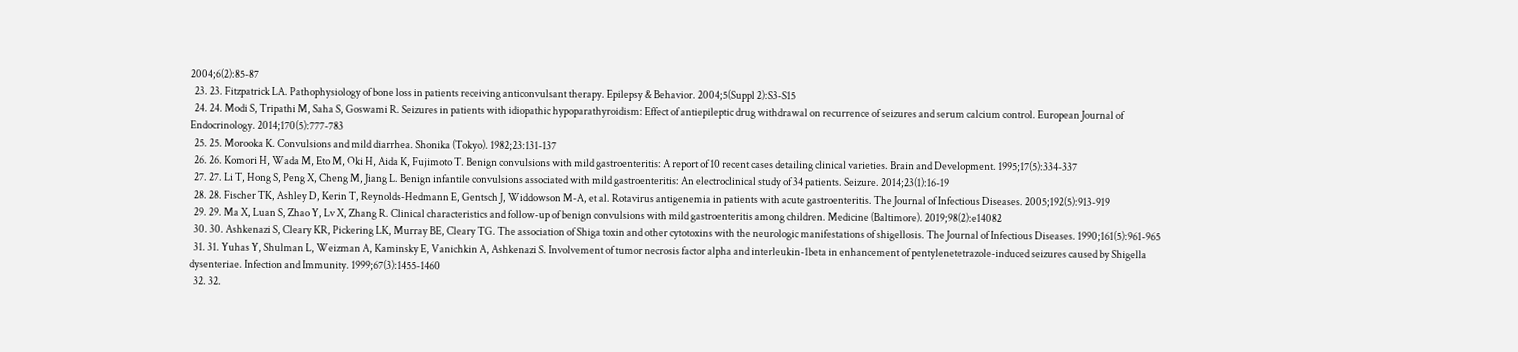2004;6(2):85-87
  23. 23. Fitzpatrick LA. Pathophysiology of bone loss in patients receiving anticonvulsant therapy. Epilepsy & Behavior. 2004;5(Suppl 2):S3-S15
  24. 24. Modi S, Tripathi M, Saha S, Goswami R. Seizures in patients with idiopathic hypoparathyroidism: Effect of antiepileptic drug withdrawal on recurrence of seizures and serum calcium control. European Journal of Endocrinology. 2014;170(5):777-783
  25. 25. Morooka K. Convulsions and mild diarrhea. Shonika (Tokyo). 1982;23:131-137
  26. 26. Komori H, Wada M, Eto M, Oki H, Aida K, Fujimoto T. Benign convulsions with mild gastroenteritis: A report of 10 recent cases detailing clinical varieties. Brain and Development. 1995;17(5):334-337
  27. 27. Li T, Hong S, Peng X, Cheng M, Jiang L. Benign infantile convulsions associated with mild gastroenteritis: An electroclinical study of 34 patients. Seizure. 2014;23(1):16-19
  28. 28. Fischer TK, Ashley D, Kerin T, Reynolds-Hedmann E, Gentsch J, Widdowson M-A, et al. Rotavirus antigenemia in patients with acute gastroenteritis. The Journal of Infectious Diseases. 2005;192(5):913-919
  29. 29. Ma X, Luan S, Zhao Y, Lv X, Zhang R. Clinical characteristics and follow-up of benign convulsions with mild gastroenteritis among children. Medicine (Baltimore). 2019;98(2):e14082
  30. 30. Ashkenazi S, Cleary KR, Pickering LK, Murray BE, Cleary TG. The association of Shiga toxin and other cytotoxins with the neurologic manifestations of shigellosis. The Journal of Infectious Diseases. 1990;161(5):961-965
  31. 31. Yuhas Y, Shulman L, Weizman A, Kaminsky E, Vanichkin A, Ashkenazi S. Involvement of tumor necrosis factor alpha and interleukin-1beta in enhancement of pentylenetetrazole-induced seizures caused by Shigella dysenteriae. Infection and Immunity. 1999;67(3):1455-1460
  32. 32.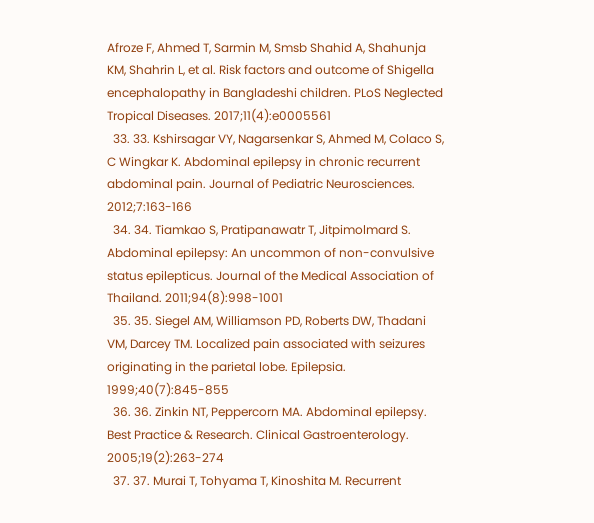Afroze F, Ahmed T, Sarmin M, Smsb Shahid A, Shahunja KM, Shahrin L, et al. Risk factors and outcome of Shigella encephalopathy in Bangladeshi children. PLoS Neglected Tropical Diseases. 2017;11(4):e0005561
  33. 33. Kshirsagar VY, Nagarsenkar S, Ahmed M, Colaco S, C Wingkar K. Abdominal epilepsy in chronic recurrent abdominal pain. Journal of Pediatric Neurosciences. 2012;7:163-166
  34. 34. Tiamkao S, Pratipanawatr T, Jitpimolmard S. Abdominal epilepsy: An uncommon of non-convulsive status epilepticus. Journal of the Medical Association of Thailand. 2011;94(8):998-1001
  35. 35. Siegel AM, Williamson PD, Roberts DW, Thadani VM, Darcey TM. Localized pain associated with seizures originating in the parietal lobe. Epilepsia. 1999;40(7):845-855
  36. 36. Zinkin NT, Peppercorn MA. Abdominal epilepsy. Best Practice & Research. Clinical Gastroenterology. 2005;19(2):263-274
  37. 37. Murai T, Tohyama T, Kinoshita M. Recurrent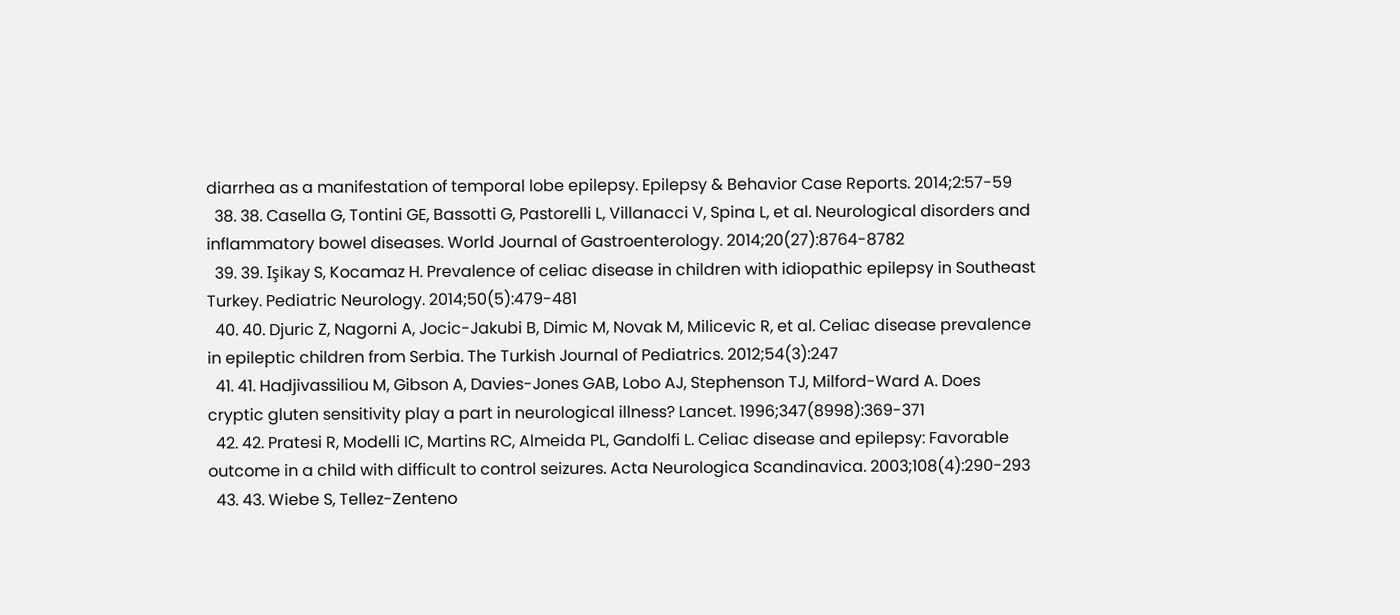diarrhea as a manifestation of temporal lobe epilepsy. Epilepsy & Behavior Case Reports. 2014;2:57-59
  38. 38. Casella G, Tontini GE, Bassotti G, Pastorelli L, Villanacci V, Spina L, et al. Neurological disorders and inflammatory bowel diseases. World Journal of Gastroenterology. 2014;20(27):8764-8782
  39. 39. Işikay S, Kocamaz H. Prevalence of celiac disease in children with idiopathic epilepsy in Southeast Turkey. Pediatric Neurology. 2014;50(5):479-481
  40. 40. Djuric Z, Nagorni A, Jocic-Jakubi B, Dimic M, Novak M, Milicevic R, et al. Celiac disease prevalence in epileptic children from Serbia. The Turkish Journal of Pediatrics. 2012;54(3):247
  41. 41. Hadjivassiliou M, Gibson A, Davies-Jones GAB, Lobo AJ, Stephenson TJ, Milford-Ward A. Does cryptic gluten sensitivity play a part in neurological illness? Lancet. 1996;347(8998):369-371
  42. 42. Pratesi R, Modelli IC, Martins RC, Almeida PL, Gandolfi L. Celiac disease and epilepsy: Favorable outcome in a child with difficult to control seizures. Acta Neurologica Scandinavica. 2003;108(4):290-293
  43. 43. Wiebe S, Tellez-Zenteno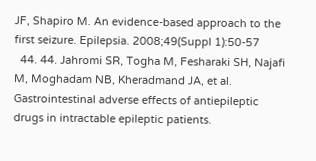JF, Shapiro M. An evidence-based approach to the first seizure. Epilepsia. 2008;49(Suppl 1):50-57
  44. 44. Jahromi SR, Togha M, Fesharaki SH, Najafi M, Moghadam NB, Kheradmand JA, et al. Gastrointestinal adverse effects of antiepileptic drugs in intractable epileptic patients.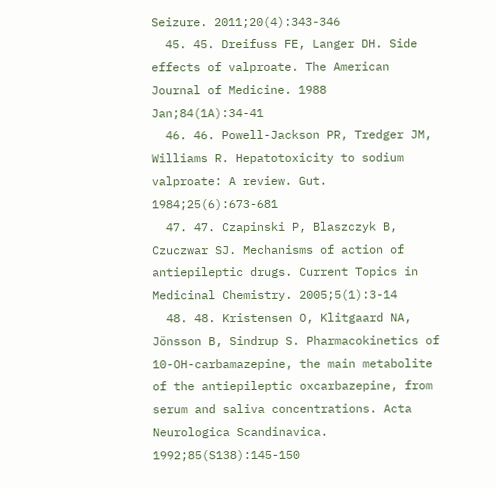Seizure. 2011;20(4):343-346
  45. 45. Dreifuss FE, Langer DH. Side effects of valproate. The American Journal of Medicine. 1988 Jan;84(1A):34-41
  46. 46. Powell-Jackson PR, Tredger JM, Williams R. Hepatotoxicity to sodium valproate: A review. Gut. 1984;25(6):673-681
  47. 47. Czapinski P, Blaszczyk B, Czuczwar SJ. Mechanisms of action of antiepileptic drugs. Current Topics in Medicinal Chemistry. 2005;5(1):3-14
  48. 48. Kristensen O, Klitgaard NA, Jönsson B, Sindrup S. Pharmacokinetics of 10-OH-carbamazepine, the main metabolite of the antiepileptic oxcarbazepine, from serum and saliva concentrations. Acta Neurologica Scandinavica. 1992;85(S138):145-150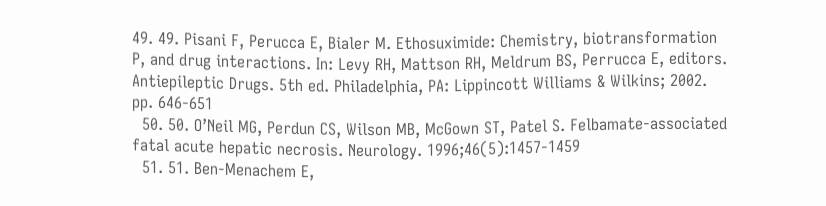49. 49. Pisani F, Perucca E, Bialer M. Ethosuximide: Chemistry, biotransformation P, and drug interactions. In: Levy RH, Mattson RH, Meldrum BS, Perrucca E, editors. Antiepileptic Drugs. 5th ed. Philadelphia, PA: Lippincott Williams & Wilkins; 2002. pp. 646-651
  50. 50. O’Neil MG, Perdun CS, Wilson MB, McGown ST, Patel S. Felbamate-associated fatal acute hepatic necrosis. Neurology. 1996;46(5):1457-1459
  51. 51. Ben-Menachem E,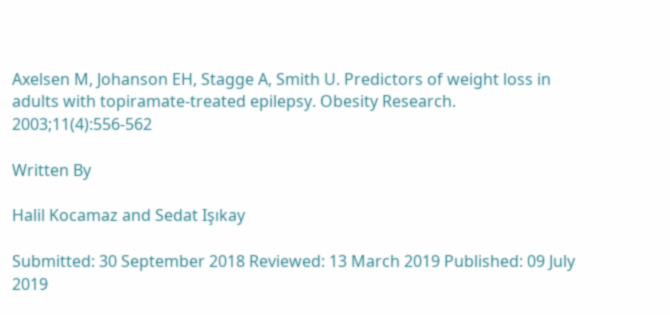Axelsen M, Johanson EH, Stagge A, Smith U. Predictors of weight loss in adults with topiramate-treated epilepsy. Obesity Research. 2003;11(4):556-562

Written By

Halil Kocamaz and Sedat Işıkay

Submitted: 30 September 2018 Reviewed: 13 March 2019 Published: 09 July 2019